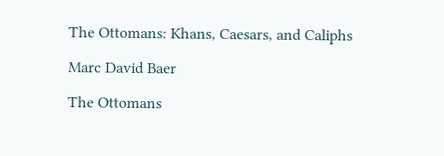The Ottomans: Khans, Caesars, and Caliphs

Marc David Baer

The Ottomans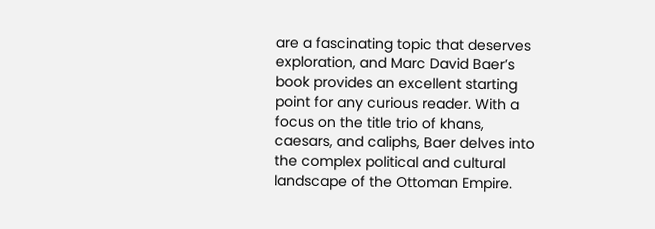are a fascinating topic that deserves exploration, and Marc David Baer’s book provides an excellent starting point for any curious reader. With a focus on the title trio of khans, caesars, and caliphs, Baer delves into the complex political and cultural landscape of the Ottoman Empire.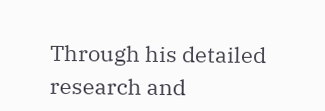Through his detailed research and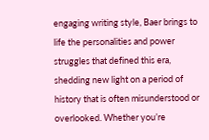engaging writing style, Baer brings to life the personalities and power struggles that defined this era, shedding new light on a period of history that is often misunderstood or overlooked. Whether you’re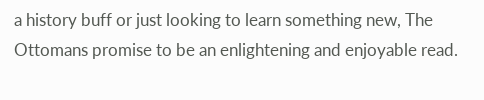a history buff or just looking to learn something new, The Ottomans promise to be an enlightening and enjoyable read.